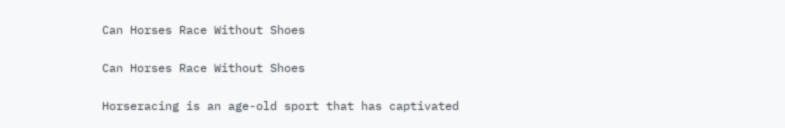Can Horses Race Without Shoes

Can Horses Race Without Shoes

Horseracing is an age-old sport that has captivated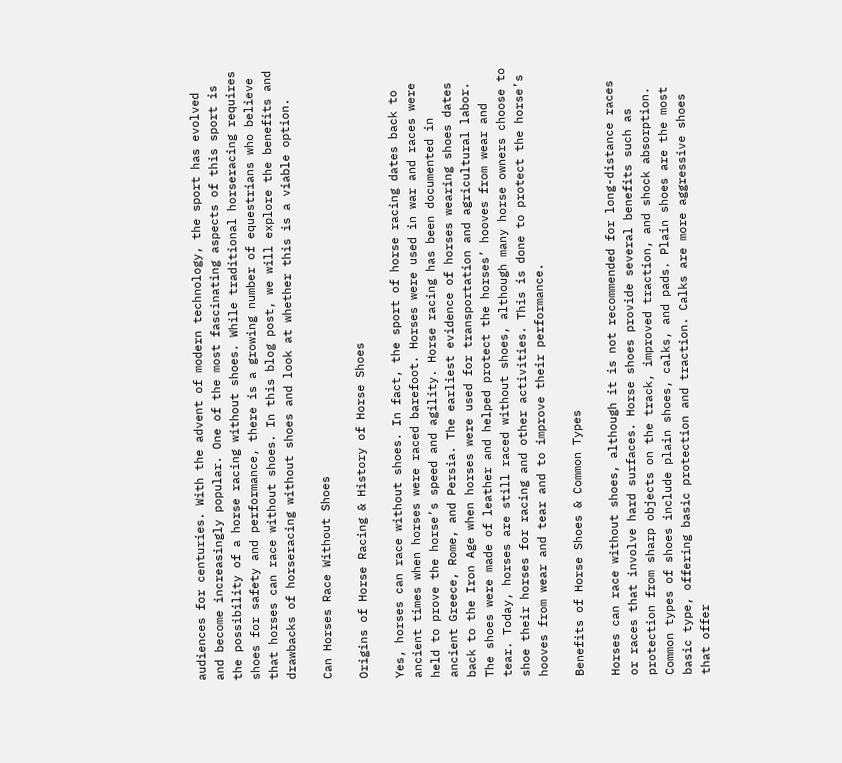audiences for centuries. With the advent of modern technology, the sport has evolved and become increasingly popular. One of the most fascinating aspects of this sport is the possibility of a horse racing without shoes. While traditional horseracing requires shoes for safety and performance, there is a growing number of equestrians who believe that horses can race without shoes. In this blog post, we will explore the benefits and drawbacks of horseracing without shoes and look at whether this is a viable option.

Can Horses Race Without Shoes

Origins of Horse Racing & History of Horse Shoes

Yes, horses can race without shoes. In fact, the sport of horse racing dates back to ancient times when horses were raced barefoot. Horses were used in war and races were held to prove the horse’s speed and agility. Horse racing has been documented in ancient Greece, Rome, and Persia. The earliest evidence of horses wearing shoes dates back to the Iron Age when horses were used for transportation and agricultural labor. The shoes were made of leather and helped protect the horses’ hooves from wear and tear. Today, horses are still raced without shoes, although many horse owners choose to shoe their horses for racing and other activities. This is done to protect the horse’s hooves from wear and tear and to improve their performance.

Benefits of Horse Shoes & Common Types

Horses can race without shoes, although it is not recommended for long-distance races or races that involve hard surfaces. Horse shoes provide several benefits such as protection from sharp objects on the track, improved traction, and shock absorption. Common types of shoes include plain shoes, calks, and pads. Plain shoes are the most basic type, offering basic protection and traction. Calks are more aggressive shoes that offer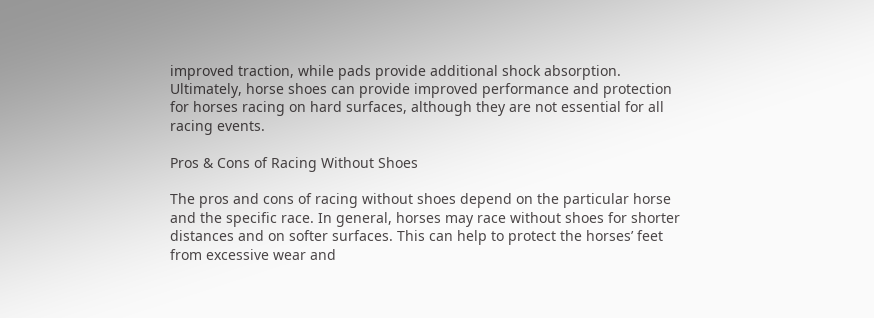improved traction, while pads provide additional shock absorption. Ultimately, horse shoes can provide improved performance and protection for horses racing on hard surfaces, although they are not essential for all racing events.

Pros & Cons of Racing Without Shoes

The pros and cons of racing without shoes depend on the particular horse and the specific race. In general, horses may race without shoes for shorter distances and on softer surfaces. This can help to protect the horses’ feet from excessive wear and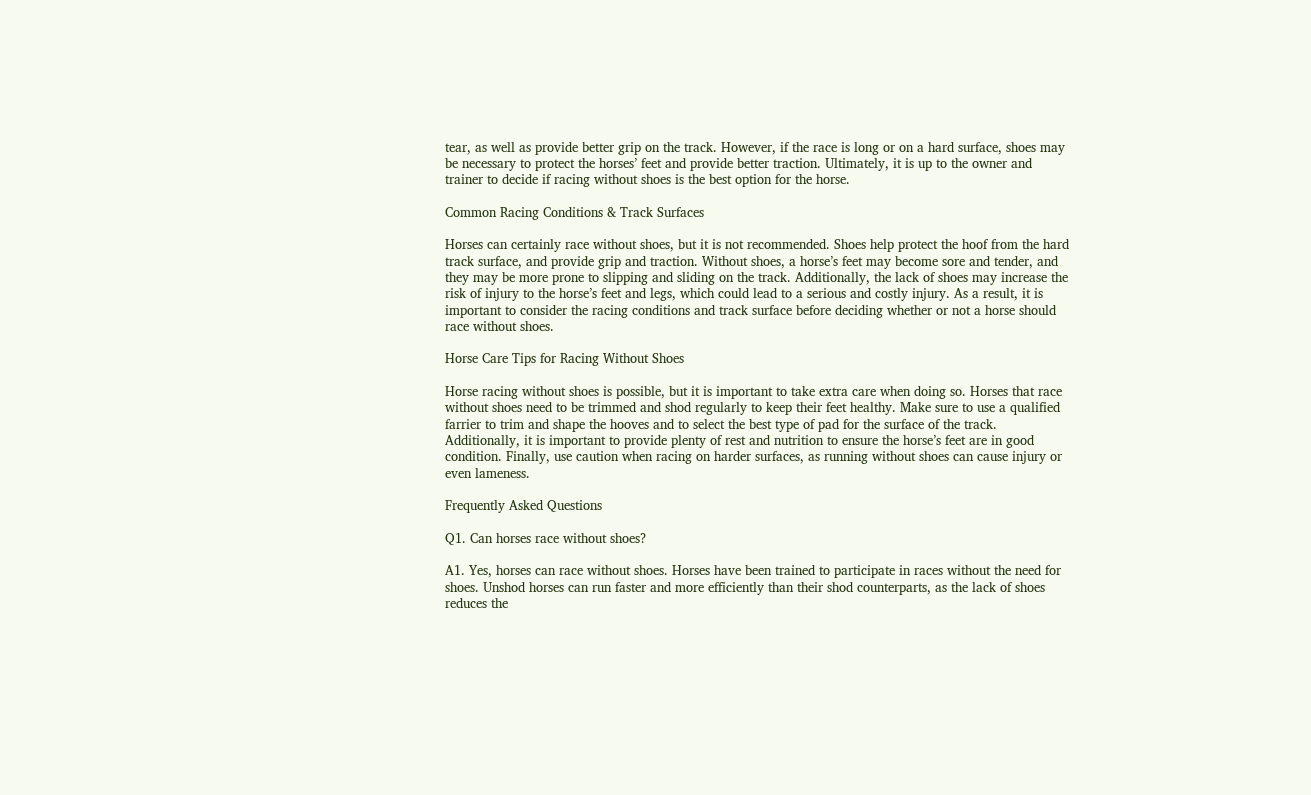tear, as well as provide better grip on the track. However, if the race is long or on a hard surface, shoes may be necessary to protect the horses’ feet and provide better traction. Ultimately, it is up to the owner and trainer to decide if racing without shoes is the best option for the horse.

Common Racing Conditions & Track Surfaces

Horses can certainly race without shoes, but it is not recommended. Shoes help protect the hoof from the hard track surface, and provide grip and traction. Without shoes, a horse’s feet may become sore and tender, and they may be more prone to slipping and sliding on the track. Additionally, the lack of shoes may increase the risk of injury to the horse’s feet and legs, which could lead to a serious and costly injury. As a result, it is important to consider the racing conditions and track surface before deciding whether or not a horse should race without shoes.

Horse Care Tips for Racing Without Shoes

Horse racing without shoes is possible, but it is important to take extra care when doing so. Horses that race without shoes need to be trimmed and shod regularly to keep their feet healthy. Make sure to use a qualified farrier to trim and shape the hooves and to select the best type of pad for the surface of the track. Additionally, it is important to provide plenty of rest and nutrition to ensure the horse’s feet are in good condition. Finally, use caution when racing on harder surfaces, as running without shoes can cause injury or even lameness.

Frequently Asked Questions

Q1. Can horses race without shoes?

A1. Yes, horses can race without shoes. Horses have been trained to participate in races without the need for shoes. Unshod horses can run faster and more efficiently than their shod counterparts, as the lack of shoes reduces the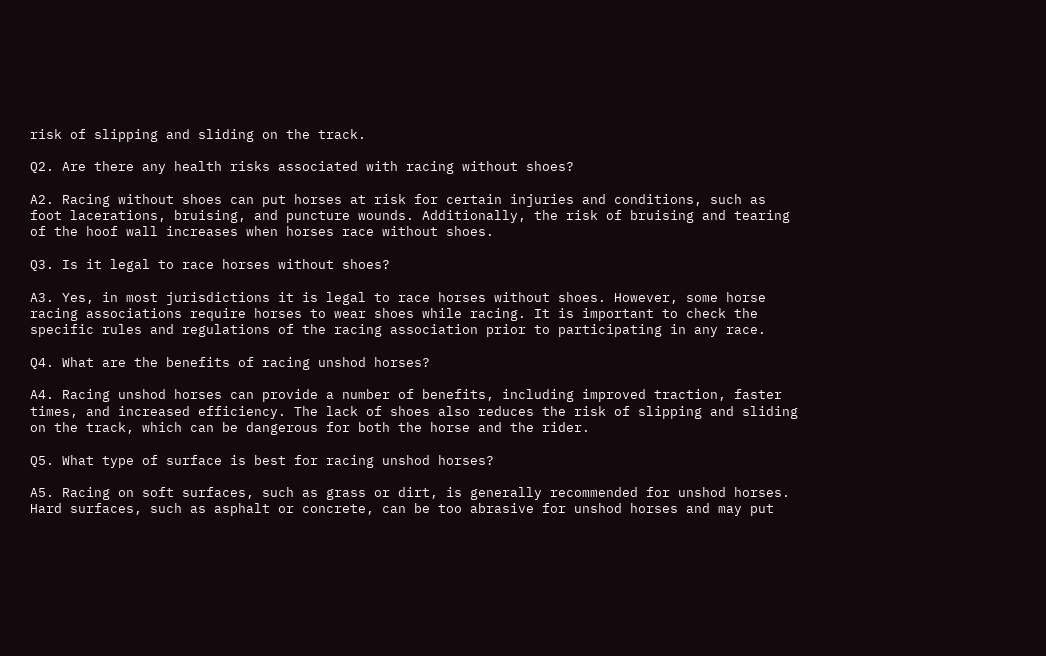risk of slipping and sliding on the track.

Q2. Are there any health risks associated with racing without shoes?

A2. Racing without shoes can put horses at risk for certain injuries and conditions, such as foot lacerations, bruising, and puncture wounds. Additionally, the risk of bruising and tearing of the hoof wall increases when horses race without shoes.

Q3. Is it legal to race horses without shoes?

A3. Yes, in most jurisdictions it is legal to race horses without shoes. However, some horse racing associations require horses to wear shoes while racing. It is important to check the specific rules and regulations of the racing association prior to participating in any race.

Q4. What are the benefits of racing unshod horses?

A4. Racing unshod horses can provide a number of benefits, including improved traction, faster times, and increased efficiency. The lack of shoes also reduces the risk of slipping and sliding on the track, which can be dangerous for both the horse and the rider.

Q5. What type of surface is best for racing unshod horses?

A5. Racing on soft surfaces, such as grass or dirt, is generally recommended for unshod horses. Hard surfaces, such as asphalt or concrete, can be too abrasive for unshod horses and may put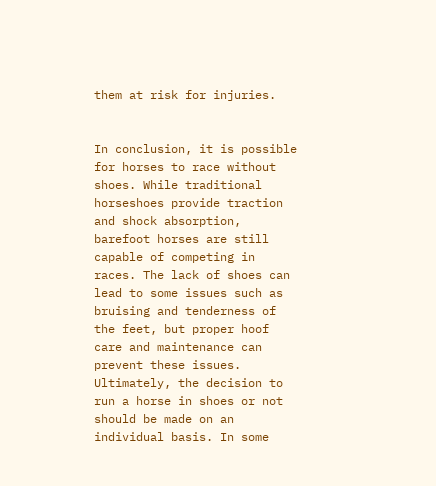them at risk for injuries.


In conclusion, it is possible for horses to race without shoes. While traditional horseshoes provide traction and shock absorption, barefoot horses are still capable of competing in races. The lack of shoes can lead to some issues such as bruising and tenderness of the feet, but proper hoof care and maintenance can prevent these issues. Ultimately, the decision to run a horse in shoes or not should be made on an individual basis. In some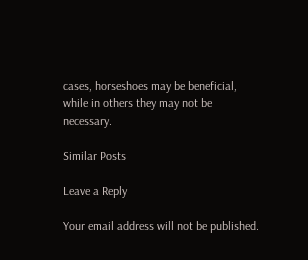cases, horseshoes may be beneficial, while in others they may not be necessary.

Similar Posts

Leave a Reply

Your email address will not be published.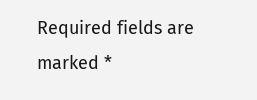Required fields are marked *